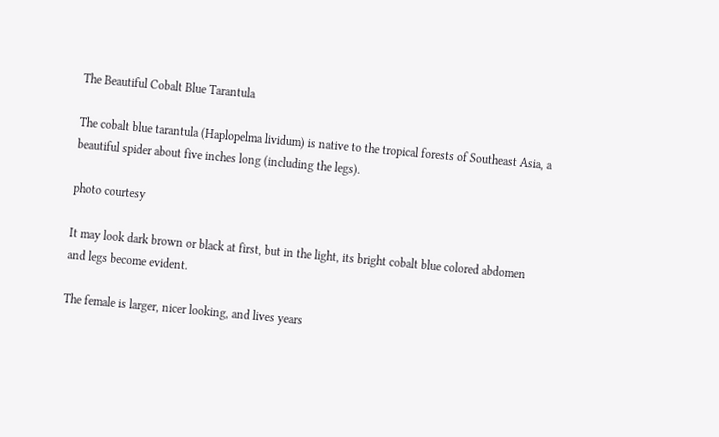The Beautiful Cobalt Blue Tarantula

The cobalt blue tarantula (Haplopelma lividum) is native to the tropical forests of Southeast Asia, a beautiful spider about five inches long (including the legs).

photo courtesy

It may look dark brown or black at first, but in the light, its bright cobalt blue colored abdomen and legs become evident.

The female is larger, nicer looking, and lives years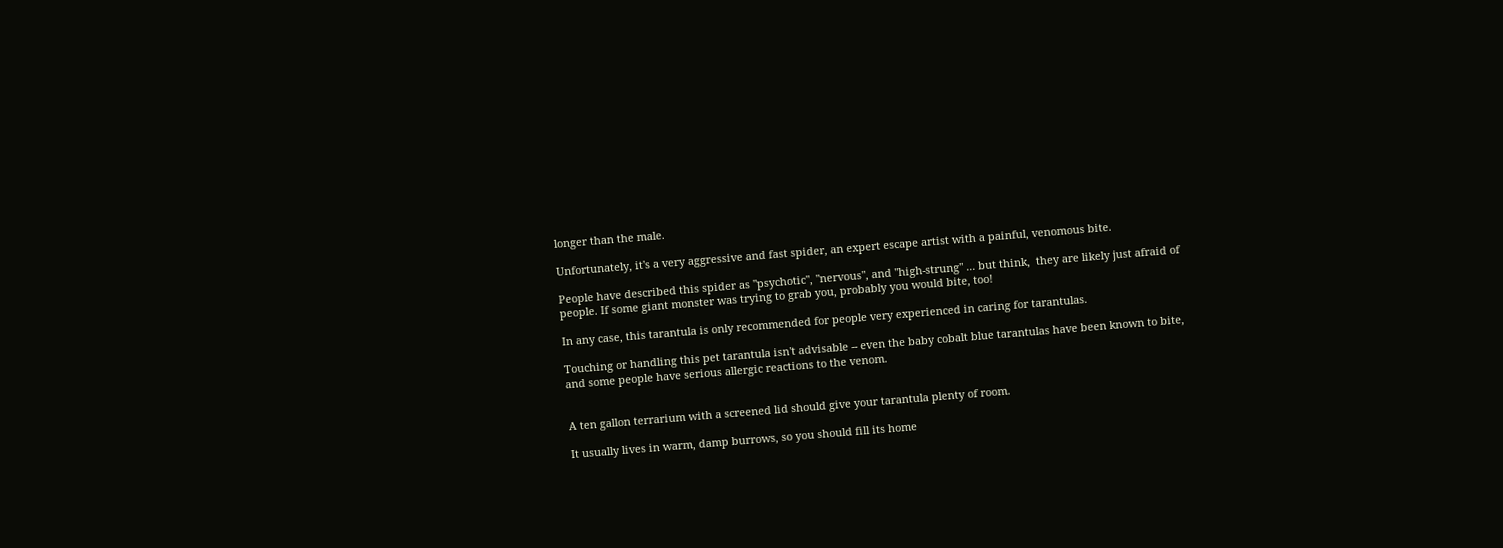longer than the male.

Unfortunately, it's a very aggressive and fast spider, an expert escape artist with a painful, venomous bite.

People have described this spider as "psychotic", "nervous", and "high-strung" ... but think,  they are likely just afraid of people. If some giant monster was trying to grab you, probably you would bite, too!

In any case, this tarantula is only recommended for people very experienced in caring for tarantulas.

Touching or handling this pet tarantula isn't advisable -- even the baby cobalt blue tarantulas have been known to bite, and some people have serious allergic reactions to the venom.


A ten gallon terrarium with a screened lid should give your tarantula plenty of room.

It usually lives in warm, damp burrows, so you should fill its home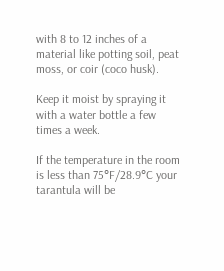with 8 to 12 inches of a material like potting soil, peat moss, or coir (coco husk).

Keep it moist by spraying it with a water bottle a few times a week.

If the temperature in the room is less than 75°F/28.9°C your tarantula will be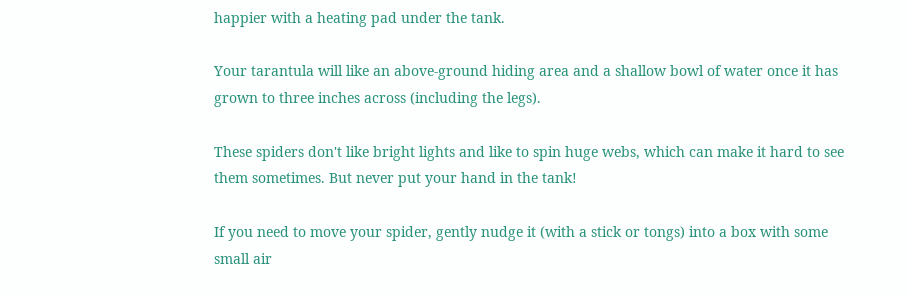happier with a heating pad under the tank.

Your tarantula will like an above-ground hiding area and a shallow bowl of water once it has grown to three inches across (including the legs).

These spiders don't like bright lights and like to spin huge webs, which can make it hard to see them sometimes. But never put your hand in the tank!

If you need to move your spider, gently nudge it (with a stick or tongs) into a box with some small air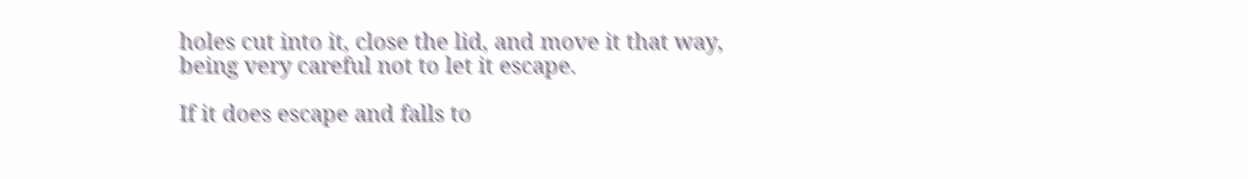holes cut into it, close the lid, and move it that way, being very careful not to let it escape.

If it does escape and falls to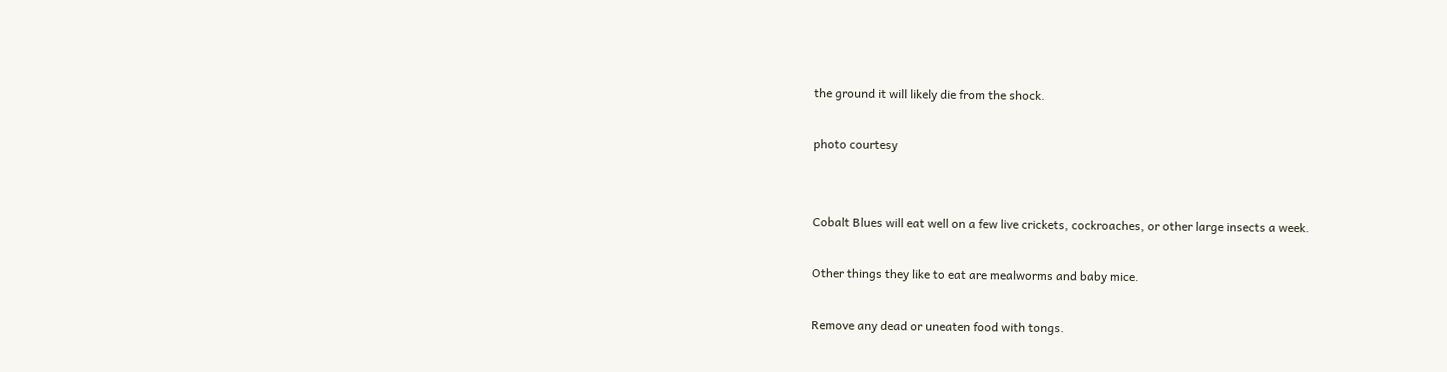the ground it will likely die from the shock.

photo courtesy


Cobalt Blues will eat well on a few live crickets, cockroaches, or other large insects a week.

Other things they like to eat are mealworms and baby mice.

Remove any dead or uneaten food with tongs.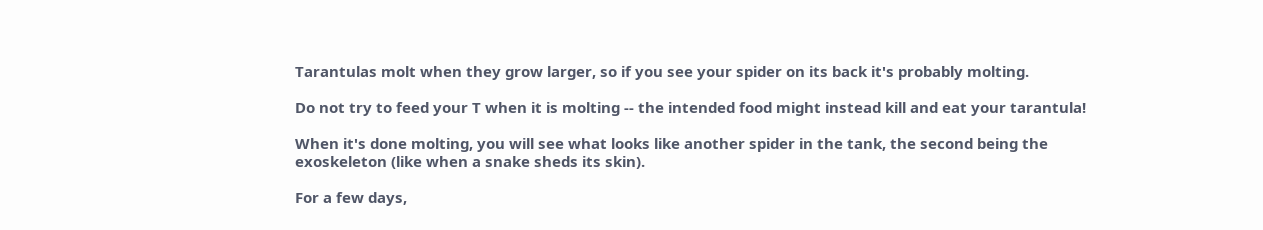Tarantulas molt when they grow larger, so if you see your spider on its back it's probably molting.

Do not try to feed your T when it is molting -- the intended food might instead kill and eat your tarantula!

When it's done molting, you will see what looks like another spider in the tank, the second being the exoskeleton (like when a snake sheds its skin).

For a few days,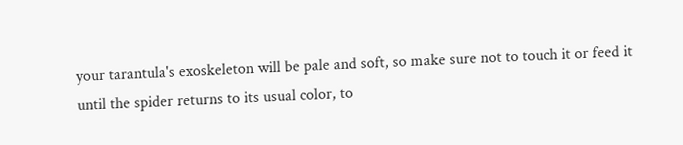your tarantula's exoskeleton will be pale and soft, so make sure not to touch it or feed it until the spider returns to its usual color, to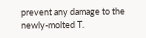prevent any damage to the newly-molted T.